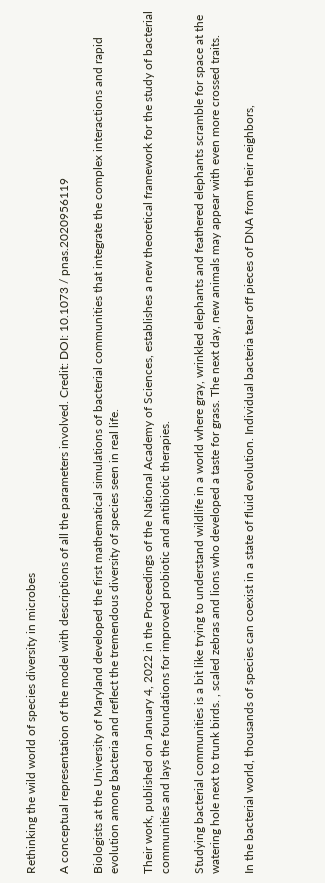Rethinking the wild world of species diversity in microbes

A conceptual representation of the model with descriptions of all the parameters involved. Credit: DOI: 10.1073 / pnas.2020956119

Biologists at the University of Maryland developed the first mathematical simulations of bacterial communities that integrate the complex interactions and rapid evolution among bacteria and reflect the tremendous diversity of species seen in real life.

Their work, published on January 4, 2022 in the Proceedings of the National Academy of Sciences, establishes a new theoretical framework for the study of bacterial communities and lays the foundations for improved probiotic and antibiotic therapies.

Studying bacterial communities is a bit like trying to understand wildlife in a world where gray, wrinkled elephants and feathered elephants scramble for space at the watering hole next to trunk birds. , scaled zebras and lions who developed a taste for grass. The next day, new animals may appear with even more crossed traits.

In the bacterial world, thousands of species can coexist in a state of fluid evolution. Individual bacteria tear off pieces of DNA from their neighbors,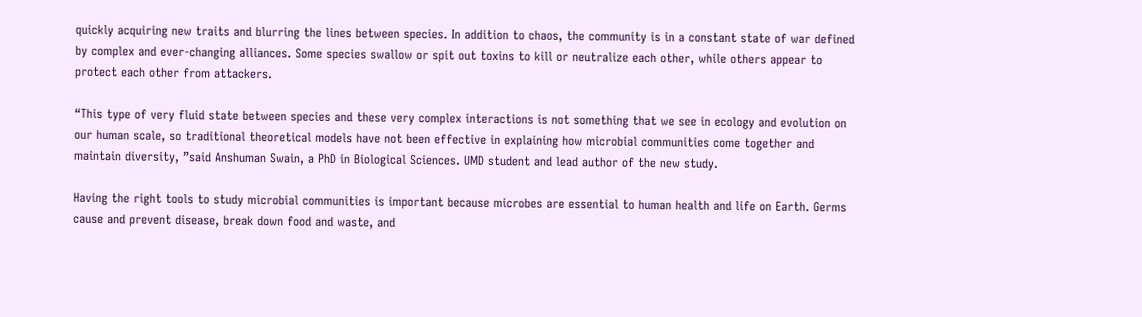quickly acquiring new traits and blurring the lines between species. In addition to chaos, the community is in a constant state of war defined by complex and ever-changing alliances. Some species swallow or spit out toxins to kill or neutralize each other, while others appear to protect each other from attackers.

“This type of very fluid state between species and these very complex interactions is not something that we see in ecology and evolution on our human scale, so traditional theoretical models have not been effective in explaining how microbial communities come together and maintain diversity, ”said Anshuman Swain, a PhD in Biological Sciences. UMD student and lead author of the new study.

Having the right tools to study microbial communities is important because microbes are essential to human health and life on Earth. Germs cause and prevent disease, break down food and waste, and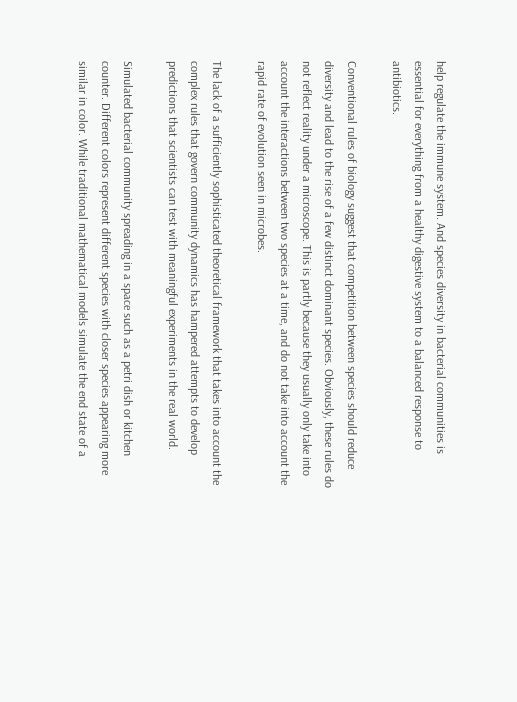help regulate the immune system. And species diversity in bacterial communities is essential for everything from a healthy digestive system to a balanced response to antibiotics.

Conventional rules of biology suggest that competition between species should reduce diversity and lead to the rise of a few distinct dominant species. Obviously, these rules do not reflect reality under a microscope. This is partly because they usually only take into account the interactions between two species at a time, and do not take into account the rapid rate of evolution seen in microbes.

The lack of a sufficiently sophisticated theoretical framework that takes into account the complex rules that govern community dynamics has hampered attempts to develop predictions that scientists can test with meaningful experiments in the real world.

Simulated bacterial community spreading in a space such as a petri dish or kitchen counter. Different colors represent different species with closer species appearing more similar in color. While traditional mathematical models simulate the end state of a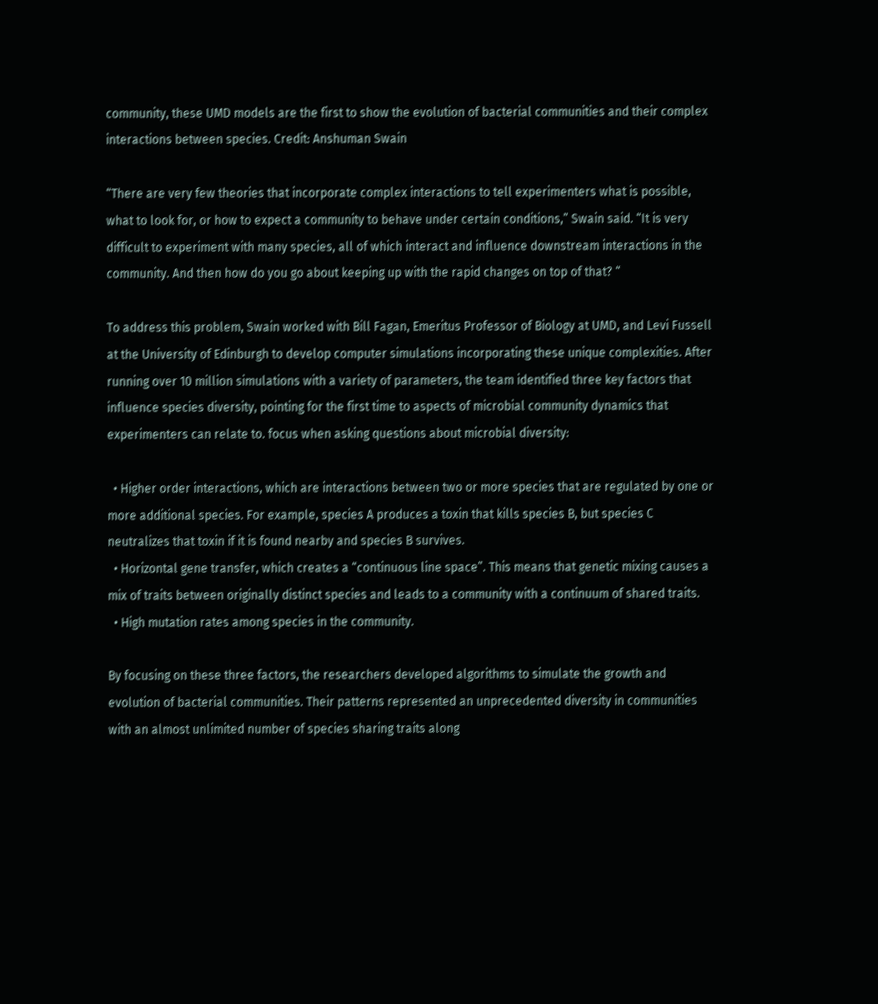community, these UMD models are the first to show the evolution of bacterial communities and their complex interactions between species. Credit: Anshuman Swain

“There are very few theories that incorporate complex interactions to tell experimenters what is possible, what to look for, or how to expect a community to behave under certain conditions,” Swain said. “It is very difficult to experiment with many species, all of which interact and influence downstream interactions in the community. And then how do you go about keeping up with the rapid changes on top of that? “

To address this problem, Swain worked with Bill Fagan, Emeritus Professor of Biology at UMD, and Levi Fussell at the University of Edinburgh to develop computer simulations incorporating these unique complexities. After running over 10 million simulations with a variety of parameters, the team identified three key factors that influence species diversity, pointing for the first time to aspects of microbial community dynamics that experimenters can relate to. focus when asking questions about microbial diversity:

  • Higher order interactions, which are interactions between two or more species that are regulated by one or more additional species. For example, species A produces a toxin that kills species B, but species C neutralizes that toxin if it is found nearby and species B survives.
  • Horizontal gene transfer, which creates a “continuous line space”. This means that genetic mixing causes a mix of traits between originally distinct species and leads to a community with a continuum of shared traits.
  • High mutation rates among species in the community.

By focusing on these three factors, the researchers developed algorithms to simulate the growth and evolution of bacterial communities. Their patterns represented an unprecedented diversity in communities with an almost unlimited number of species sharing traits along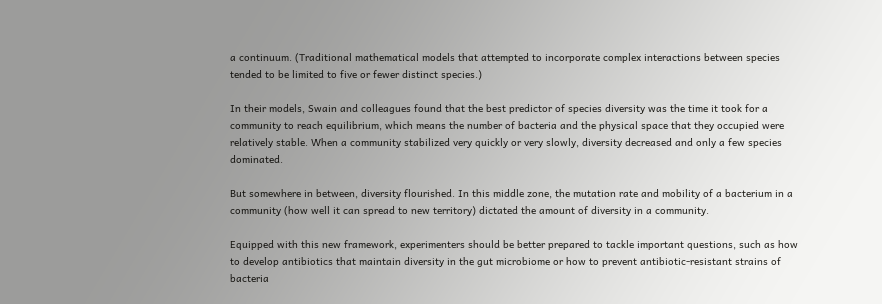a continuum. (Traditional mathematical models that attempted to incorporate complex interactions between species tended to be limited to five or fewer distinct species.)

In their models, Swain and colleagues found that the best predictor of species diversity was the time it took for a community to reach equilibrium, which means the number of bacteria and the physical space that they occupied were relatively stable. When a community stabilized very quickly or very slowly, diversity decreased and only a few species dominated.

But somewhere in between, diversity flourished. In this middle zone, the mutation rate and mobility of a bacterium in a community (how well it can spread to new territory) dictated the amount of diversity in a community.

Equipped with this new framework, experimenters should be better prepared to tackle important questions, such as how to develop antibiotics that maintain diversity in the gut microbiome or how to prevent antibiotic-resistant strains of bacteria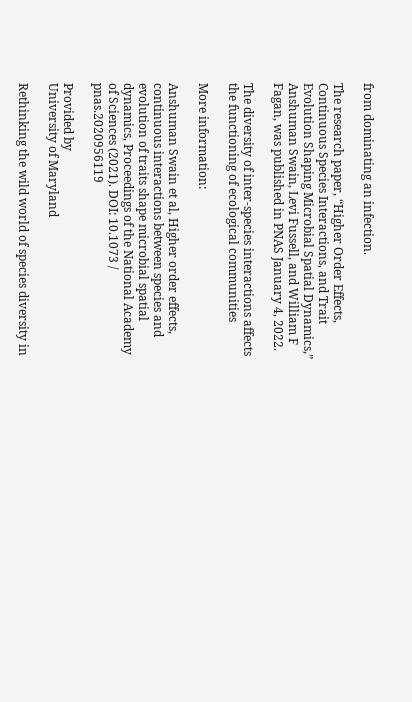from dominating an infection.

The research paper, “Higher Order Effects, Continuous Species Interactions, and Trait Evolution Shaping Microbial Spatial Dynamics,” Anshuman Swain, Levi Fussell, and William F Fagan, was published in PNAS January 4, 2022.

The diversity of inter-species interactions affects the functioning of ecological communities

More information:

Anshuman Swain et al, Higher order effects, continuous interactions between species and evolution of traits shape microbial spatial dynamics, Proceedings of the National Academy of Sciences (2021). DOI: 10.1073 / pnas.2020956119

Provided by
University of Maryland

Rethinking the wild world of species diversity in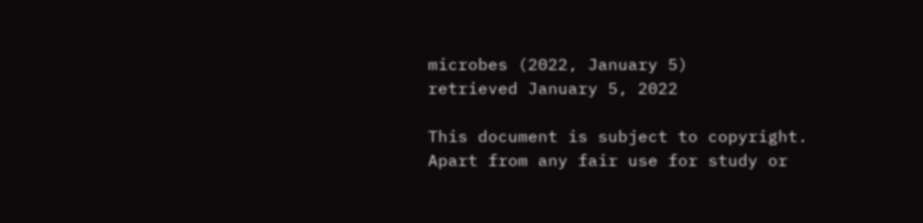microbes (2022, January 5)
retrieved January 5, 2022

This document is subject to copyright. Apart from any fair use for study or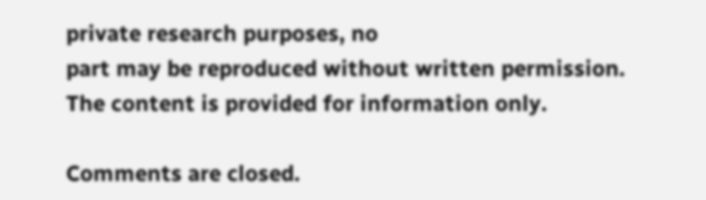private research purposes, no
part may be reproduced without written permission. The content is provided for information only.

Comments are closed.